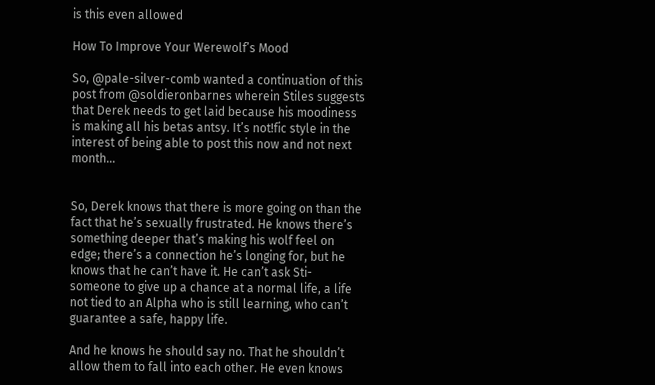is this even allowed

How To Improve Your Werewolf’s Mood

So, @pale-silver-comb wanted a continuation of this post from @soldieronbarnes wherein Stiles suggests that Derek needs to get laid because his moodiness is making all his betas antsy. It’s not!fic style in the interest of being able to post this now and not next month…


So, Derek knows that there is more going on than the fact that he’s sexually frustrated. He knows there’s something deeper that’s making his wolf feel on edge; there’s a connection he’s longing for, but he knows that he can’t have it. He can’t ask Sti- someone to give up a chance at a normal life, a life not tied to an Alpha who is still learning, who can’t guarantee a safe, happy life.

And he knows he should say no. That he shouldn’t allow them to fall into each other. He even knows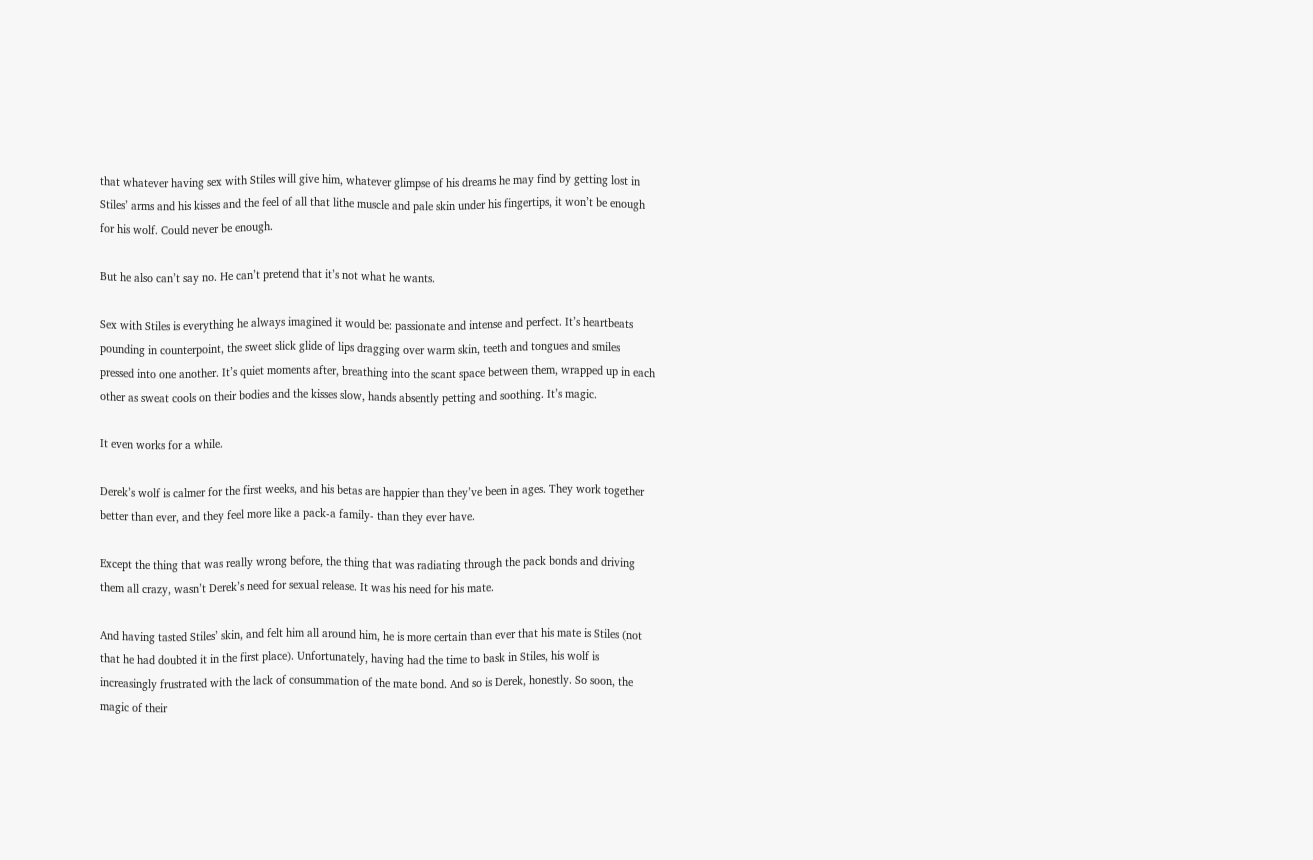that whatever having sex with Stiles will give him, whatever glimpse of his dreams he may find by getting lost in Stiles’ arms and his kisses and the feel of all that lithe muscle and pale skin under his fingertips, it won’t be enough for his wolf. Could never be enough.

But he also can’t say no. He can’t pretend that it’s not what he wants.

Sex with Stiles is everything he always imagined it would be: passionate and intense and perfect. It’s heartbeats pounding in counterpoint, the sweet slick glide of lips dragging over warm skin, teeth and tongues and smiles pressed into one another. It’s quiet moments after, breathing into the scant space between them, wrapped up in each other as sweat cools on their bodies and the kisses slow, hands absently petting and soothing. It’s magic.

It even works for a while.

Derek’s wolf is calmer for the first weeks, and his betas are happier than they’ve been in ages. They work together better than ever, and they feel more like a pack-a family- than they ever have.

Except the thing that was really wrong before, the thing that was radiating through the pack bonds and driving them all crazy, wasn’t Derek’s need for sexual release. It was his need for his mate.

And having tasted Stiles’ skin, and felt him all around him, he is more certain than ever that his mate is Stiles (not that he had doubted it in the first place). Unfortunately, having had the time to bask in Stiles, his wolf is increasingly frustrated with the lack of consummation of the mate bond. And so is Derek, honestly. So soon, the magic of their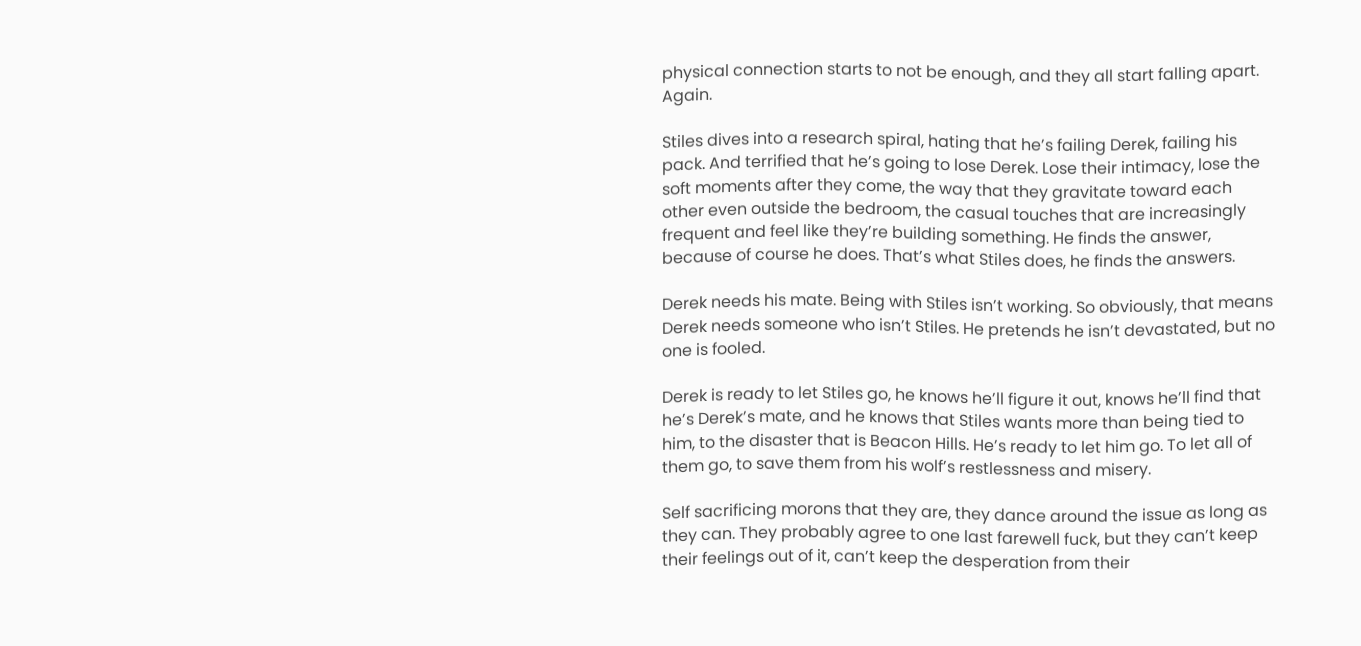physical connection starts to not be enough, and they all start falling apart. Again.

Stiles dives into a research spiral, hating that he’s failing Derek, failing his pack. And terrified that he’s going to lose Derek. Lose their intimacy, lose the soft moments after they come, the way that they gravitate toward each other even outside the bedroom, the casual touches that are increasingly frequent and feel like they’re building something. He finds the answer, because of course he does. That’s what Stiles does, he finds the answers.

Derek needs his mate. Being with Stiles isn’t working. So obviously, that means Derek needs someone who isn’t Stiles. He pretends he isn’t devastated, but no one is fooled.

Derek is ready to let Stiles go, he knows he’ll figure it out, knows he’ll find that he’s Derek’s mate, and he knows that Stiles wants more than being tied to him, to the disaster that is Beacon Hills. He’s ready to let him go. To let all of them go, to save them from his wolf’s restlessness and misery.

Self sacrificing morons that they are, they dance around the issue as long as they can. They probably agree to one last farewell fuck, but they can’t keep their feelings out of it, can’t keep the desperation from their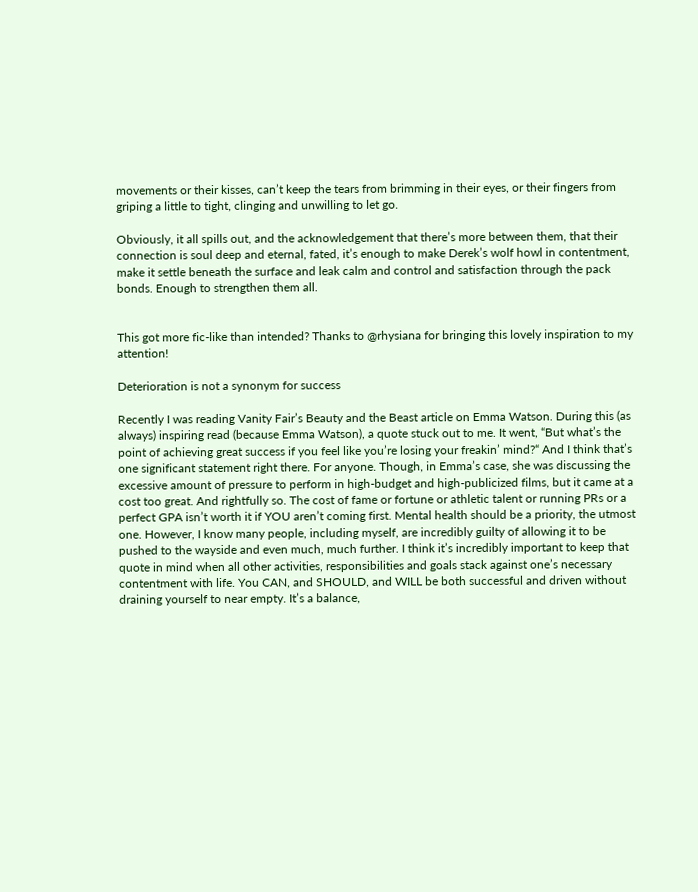movements or their kisses, can’t keep the tears from brimming in their eyes, or their fingers from griping a little to tight, clinging and unwilling to let go.

Obviously, it all spills out, and the acknowledgement that there’s more between them, that their connection is soul deep and eternal, fated, it’s enough to make Derek’s wolf howl in contentment, make it settle beneath the surface and leak calm and control and satisfaction through the pack bonds. Enough to strengthen them all.


This got more fic-like than intended? Thanks to @rhysiana for bringing this lovely inspiration to my attention!

Deterioration is not a synonym for success

Recently I was reading Vanity Fair’s Beauty and the Beast article on Emma Watson. During this (as always) inspiring read (because Emma Watson), a quote stuck out to me. It went, “But what’s the point of achieving great success if you feel like you’re losing your freakin’ mind?“ And I think that’s one significant statement right there. For anyone. Though, in Emma’s case, she was discussing the excessive amount of pressure to perform in high-budget and high-publicized films, but it came at a cost too great. And rightfully so. The cost of fame or fortune or athletic talent or running PRs or a perfect GPA isn’t worth it if YOU aren’t coming first. Mental health should be a priority, the utmost one. However, I know many people, including myself, are incredibly guilty of allowing it to be pushed to the wayside and even much, much further. I think it’s incredibly important to keep that quote in mind when all other activities, responsibilities and goals stack against one’s necessary contentment with life. You CAN, and SHOULD, and WILL be both successful and driven without draining yourself to near empty. It’s a balance,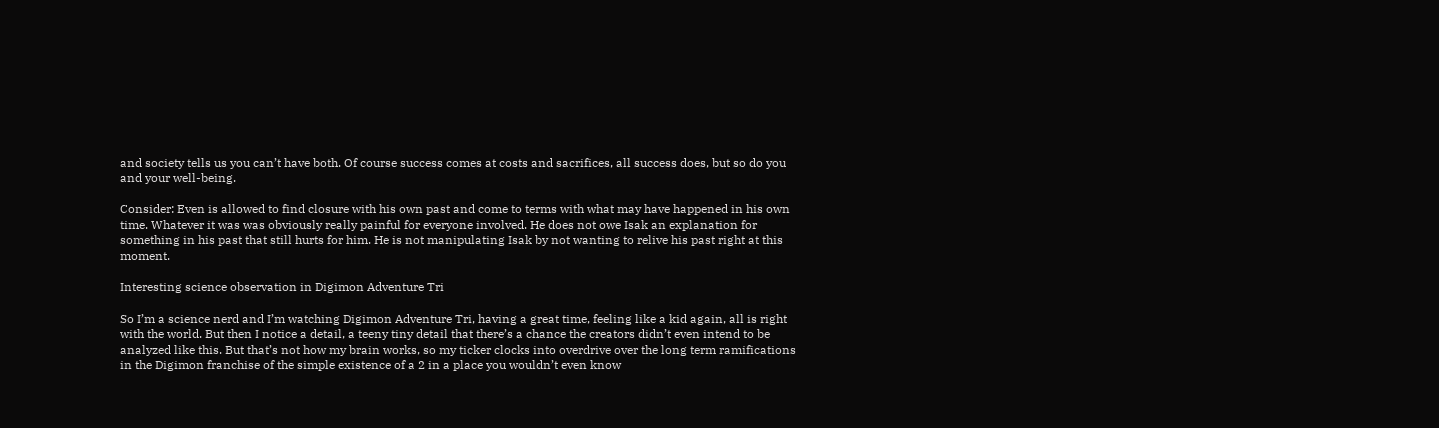and society tells us you can’t have both. Of course success comes at costs and sacrifices, all success does, but so do you and your well-being.

Consider: Even is allowed to find closure with his own past and come to terms with what may have happened in his own time. Whatever it was was obviously really painful for everyone involved. He does not owe Isak an explanation for something in his past that still hurts for him. He is not manipulating Isak by not wanting to relive his past right at this moment.

Interesting science observation in Digimon Adventure Tri

So I’m a science nerd and I’m watching Digimon Adventure Tri, having a great time, feeling like a kid again, all is right with the world. But then I notice a detail, a teeny tiny detail that there’s a chance the creators didn’t even intend to be analyzed like this. But that’s not how my brain works, so my ticker clocks into overdrive over the long term ramifications in the Digimon franchise of the simple existence of a 2 in a place you wouldn’t even know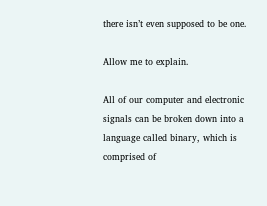there isn’t even supposed to be one.

Allow me to explain.

All of our computer and electronic signals can be broken down into a language called binary, which is comprised of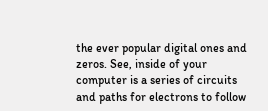the ever popular digital ones and zeros. See, inside of your computer is a series of circuits and paths for electrons to follow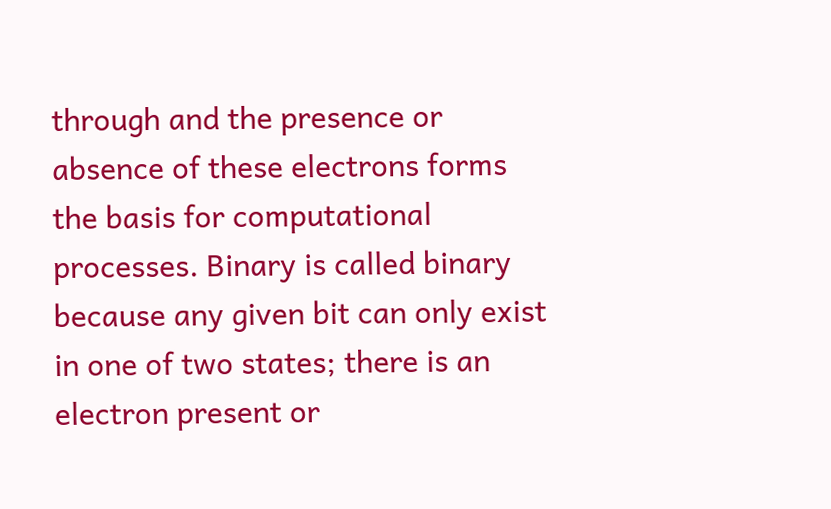through and the presence or absence of these electrons forms the basis for computational processes. Binary is called binary because any given bit can only exist in one of two states; there is an electron present or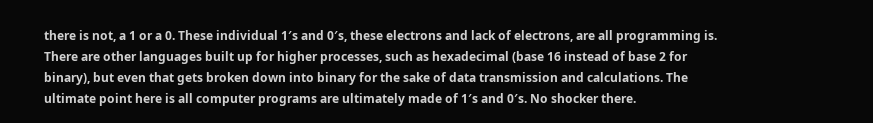there is not, a 1 or a 0. These individual 1′s and 0′s, these electrons and lack of electrons, are all programming is. There are other languages built up for higher processes, such as hexadecimal (base 16 instead of base 2 for binary), but even that gets broken down into binary for the sake of data transmission and calculations. The ultimate point here is all computer programs are ultimately made of 1′s and 0′s. No shocker there.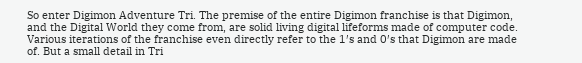So enter Digimon Adventure Tri. The premise of the entire Digimon franchise is that Digimon, and the Digital World they come from, are solid living digital lifeforms made of computer code. Various iterations of the franchise even directly refer to the 1′s and 0′s that Digimon are made of. But a small detail in Tri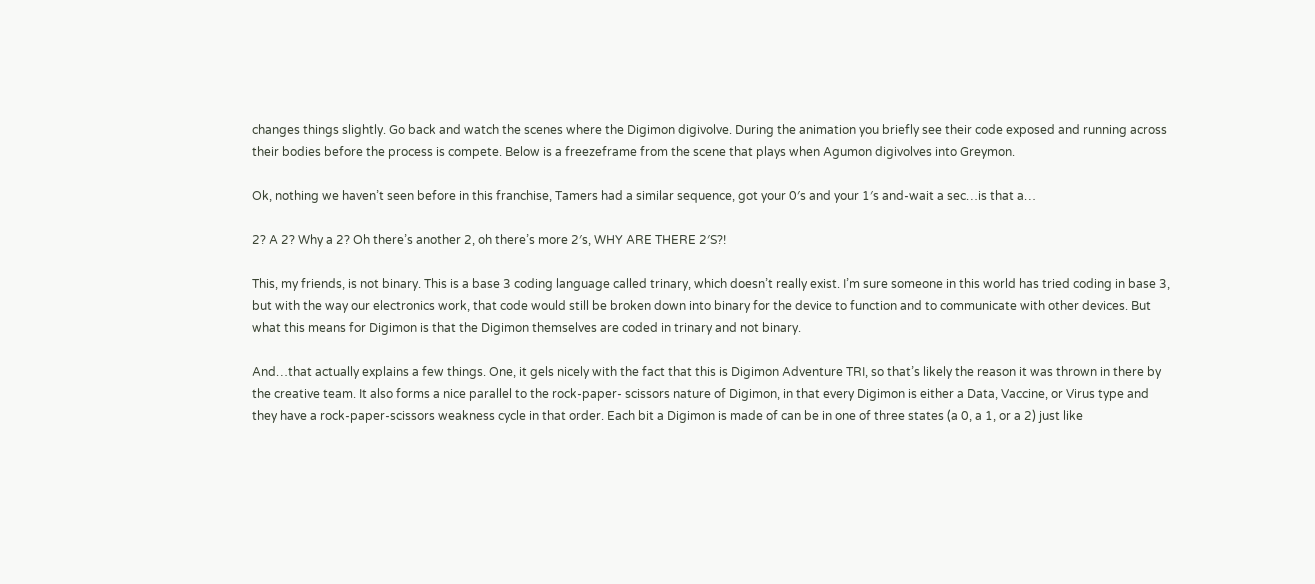changes things slightly. Go back and watch the scenes where the Digimon digivolve. During the animation you briefly see their code exposed and running across their bodies before the process is compete. Below is a freezeframe from the scene that plays when Agumon digivolves into Greymon.

Ok, nothing we haven’t seen before in this franchise, Tamers had a similar sequence, got your 0′s and your 1′s and-wait a sec…is that a…

2? A 2? Why a 2? Oh there’s another 2, oh there’s more 2′s, WHY ARE THERE 2′S?!

This, my friends, is not binary. This is a base 3 coding language called trinary, which doesn’t really exist. I’m sure someone in this world has tried coding in base 3, but with the way our electronics work, that code would still be broken down into binary for the device to function and to communicate with other devices. But what this means for Digimon is that the Digimon themselves are coded in trinary and not binary.

And…that actually explains a few things. One, it gels nicely with the fact that this is Digimon Adventure TRI, so that’s likely the reason it was thrown in there by the creative team. It also forms a nice parallel to the rock-paper- scissors nature of Digimon, in that every Digimon is either a Data, Vaccine, or Virus type and they have a rock-paper-scissors weakness cycle in that order. Each bit a Digimon is made of can be in one of three states (a 0, a 1, or a 2) just like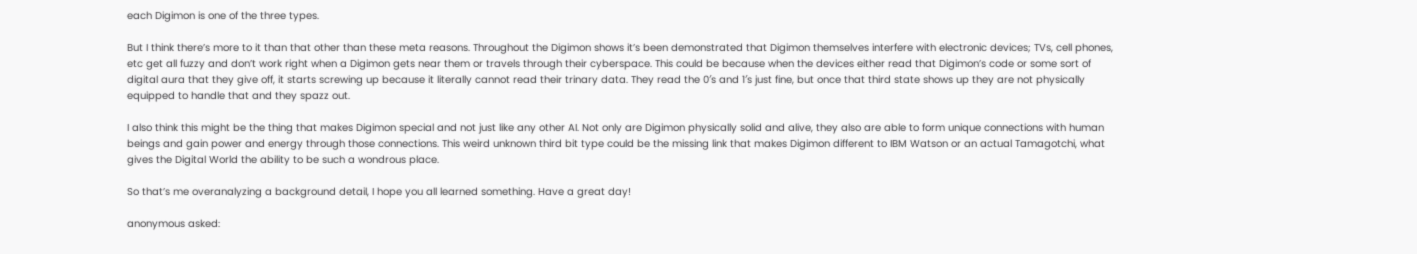each Digimon is one of the three types.

But I think there’s more to it than that other than these meta reasons. Throughout the Digimon shows it’s been demonstrated that Digimon themselves interfere with electronic devices; TVs, cell phones, etc get all fuzzy and don’t work right when a Digimon gets near them or travels through their cyberspace. This could be because when the devices either read that Digimon’s code or some sort of digital aura that they give off, it starts screwing up because it literally cannot read their trinary data. They read the 0′s and 1′s just fine, but once that third state shows up they are not physically equipped to handle that and they spazz out.

I also think this might be the thing that makes Digimon special and not just like any other AI. Not only are Digimon physically solid and alive, they also are able to form unique connections with human beings and gain power and energy through those connections. This weird unknown third bit type could be the missing link that makes Digimon different to IBM Watson or an actual Tamagotchi, what gives the Digital World the ability to be such a wondrous place.

So that’s me overanalyzing a background detail, I hope you all learned something. Have a great day!

anonymous asked: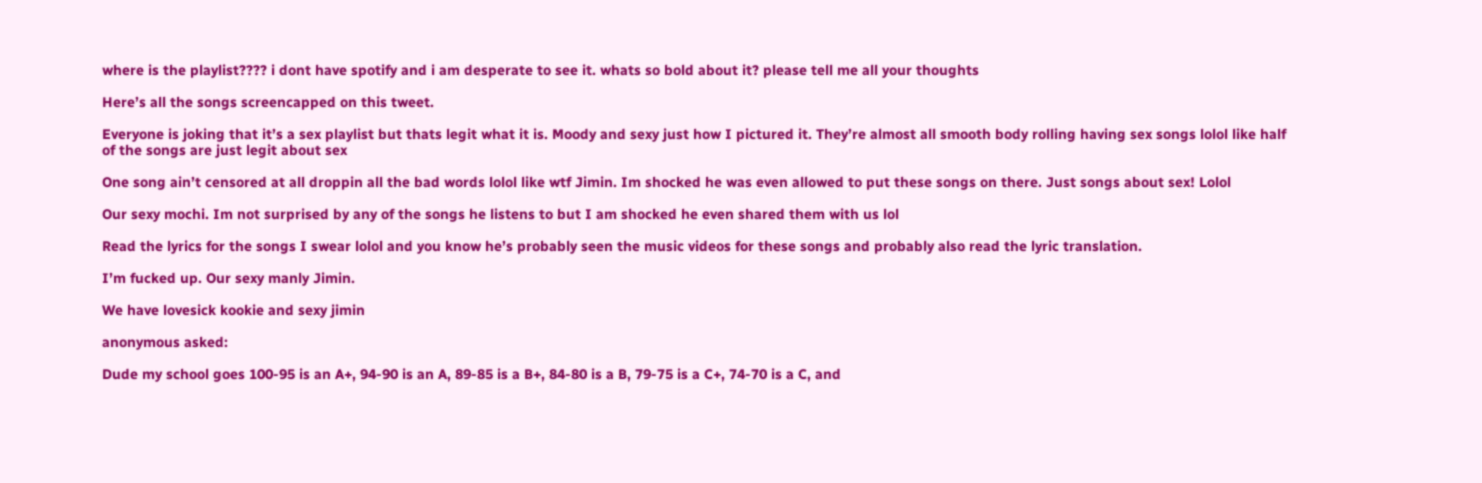where is the playlist???? i dont have spotify and i am desperate to see it. whats so bold about it? please tell me all your thoughts

Here’s all the songs screencapped on this tweet.

Everyone is joking that it’s a sex playlist but thats legit what it is. Moody and sexy just how I pictured it. They’re almost all smooth body rolling having sex songs lolol like half of the songs are just legit about sex

One song ain’t censored at all droppin all the bad words lolol like wtf Jimin. Im shocked he was even allowed to put these songs on there. Just songs about sex! Lolol

Our sexy mochi. Im not surprised by any of the songs he listens to but I am shocked he even shared them with us lol

Read the lyrics for the songs I swear lolol and you know he’s probably seen the music videos for these songs and probably also read the lyric translation.

I’m fucked up. Our sexy manly Jimin.

We have lovesick kookie and sexy jimin

anonymous asked:

Dude my school goes 100-95 is an A+, 94-90 is an A, 89-85 is a B+, 84-80 is a B, 79-75 is a C+, 74-70 is a C, and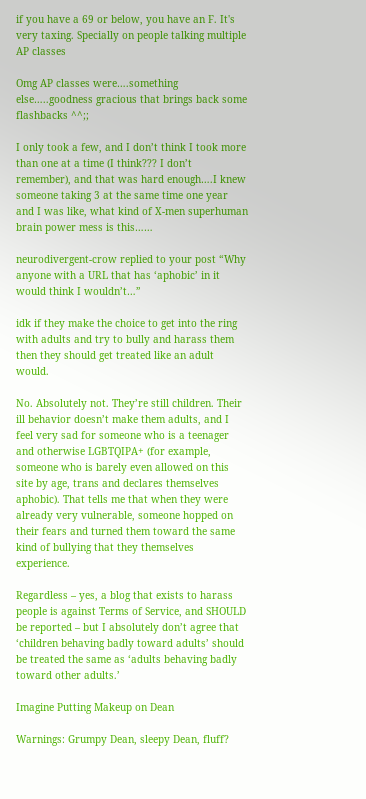if you have a 69 or below, you have an F. It's very taxing. Specially on people talking multiple AP classes

Omg AP classes were….something else…..goodness gracious that brings back some flashbacks ^^;;

I only took a few, and I don’t think I took more than one at a time (I think??? I don’t remember), and that was hard enough….I knew someone taking 3 at the same time one year and I was like, what kind of X-men superhuman brain power mess is this……

neurodivergent-crow replied to your post “Why anyone with a URL that has ‘aphobic’ in it would think I wouldn’t…”

idk if they make the choice to get into the ring with adults and try to bully and harass them then they should get treated like an adult would.

No. Absolutely not. They’re still children. Their ill behavior doesn’t make them adults, and I feel very sad for someone who is a teenager and otherwise LGBTQIPA+ (for example, someone who is barely even allowed on this site by age, trans and declares themselves aphobic). That tells me that when they were already very vulnerable, someone hopped on their fears and turned them toward the same kind of bullying that they themselves experience.

Regardless – yes, a blog that exists to harass people is against Terms of Service, and SHOULD be reported – but I absolutely don’t agree that ‘children behaving badly toward adults’ should be treated the same as ‘adults behaving badly toward other adults.’

Imagine Putting Makeup on Dean

Warnings: Grumpy Dean, sleepy Dean, fluff?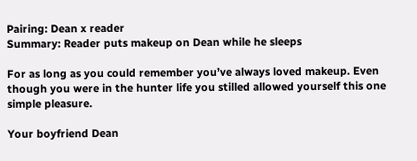Pairing: Dean x reader
Summary: Reader puts makeup on Dean while he sleeps

For as long as you could remember you’ve always loved makeup. Even though you were in the hunter life you stilled allowed yourself this one simple pleasure.

Your boyfriend Dean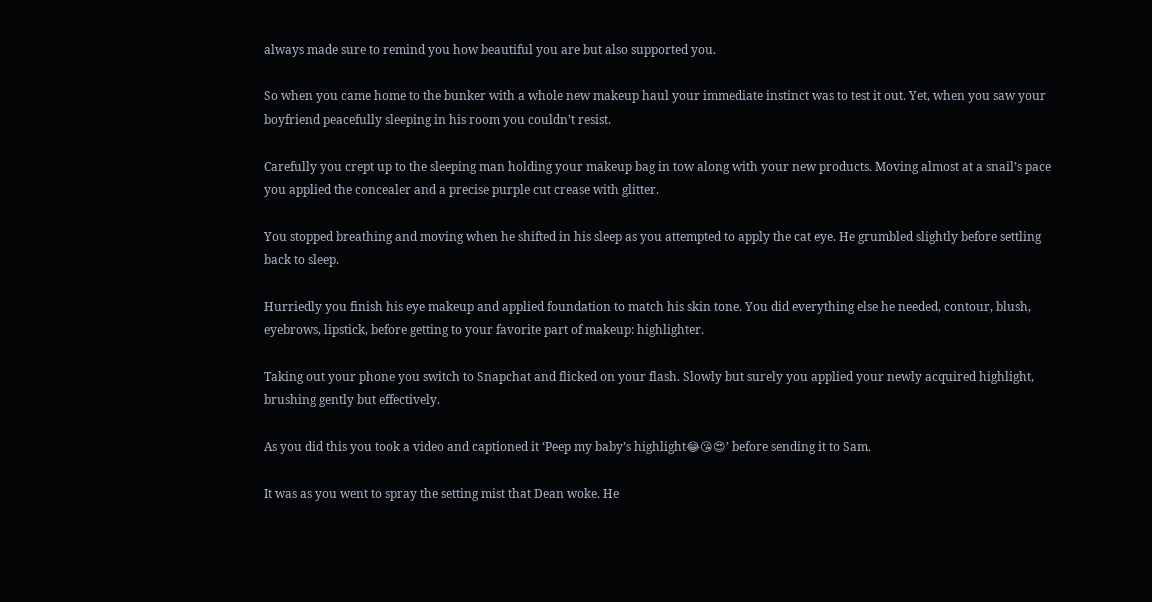always made sure to remind you how beautiful you are but also supported you.

So when you came home to the bunker with a whole new makeup haul your immediate instinct was to test it out. Yet, when you saw your boyfriend peacefully sleeping in his room you couldn’t resist.

Carefully you crept up to the sleeping man holding your makeup bag in tow along with your new products. Moving almost at a snail’s pace you applied the concealer and a precise purple cut crease with glitter.

You stopped breathing and moving when he shifted in his sleep as you attempted to apply the cat eye. He grumbled slightly before settling back to sleep.

Hurriedly you finish his eye makeup and applied foundation to match his skin tone. You did everything else he needed, contour, blush, eyebrows, lipstick, before getting to your favorite part of makeup: highlighter.

Taking out your phone you switch to Snapchat and flicked on your flash. Slowly but surely you applied your newly acquired highlight, brushing gently but effectively.

As you did this you took a video and captioned it ‘Peep my baby’s highlight😂😘😍’ before sending it to Sam.

It was as you went to spray the setting mist that Dean woke. He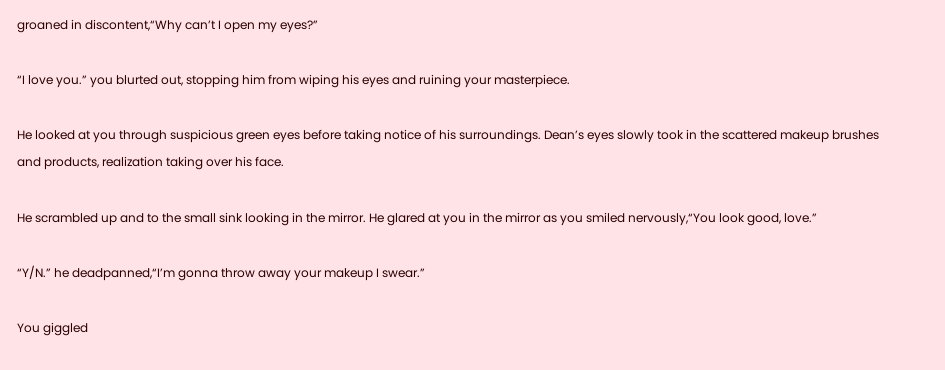groaned in discontent,“Why can’t I open my eyes?”

“I love you.” you blurted out, stopping him from wiping his eyes and ruining your masterpiece.

He looked at you through suspicious green eyes before taking notice of his surroundings. Dean’s eyes slowly took in the scattered makeup brushes and products, realization taking over his face.

He scrambled up and to the small sink looking in the mirror. He glared at you in the mirror as you smiled nervously,“You look good, love.”

“Y/N.” he deadpanned,“I’m gonna throw away your makeup I swear.”

You giggled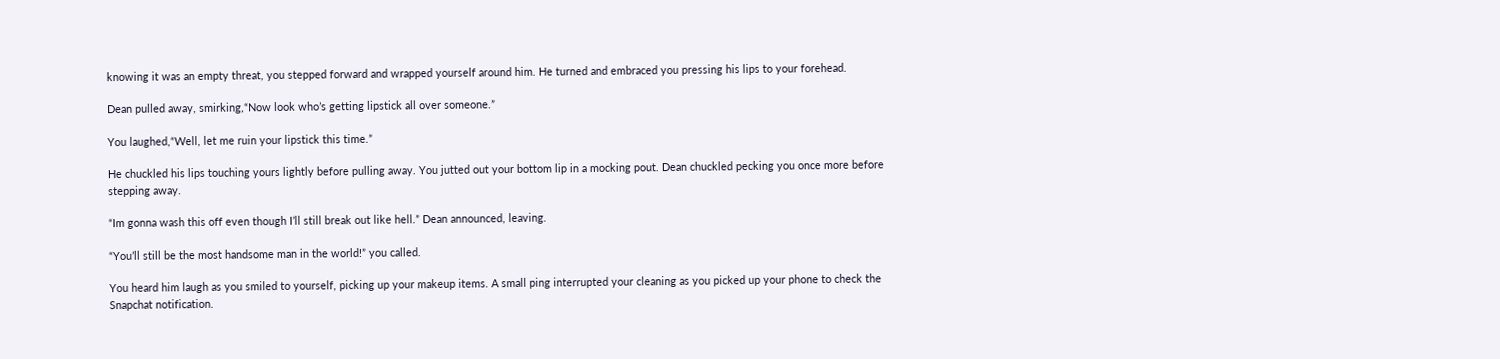knowing it was an empty threat, you stepped forward and wrapped yourself around him. He turned and embraced you pressing his lips to your forehead.

Dean pulled away, smirking,“Now look who’s getting lipstick all over someone.”

You laughed,“Well, let me ruin your lipstick this time.”

He chuckled his lips touching yours lightly before pulling away. You jutted out your bottom lip in a mocking pout. Dean chuckled pecking you once more before stepping away.

“Im gonna wash this off even though I’ll still break out like hell.” Dean announced, leaving.

“You’ll still be the most handsome man in the world!” you called.

You heard him laugh as you smiled to yourself, picking up your makeup items. A small ping interrupted your cleaning as you picked up your phone to check the Snapchat notification.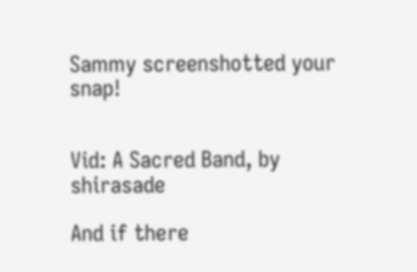Sammy screenshotted your snap!


Vid: A Sacred Band, by shirasade

And if there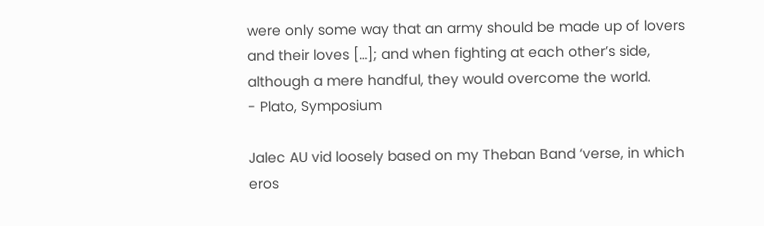were only some way that an army should be made up of lovers and their loves […]; and when fighting at each other’s side, although a mere handful, they would overcome the world.
- Plato, Symposium

Jalec AU vid loosely based on my Theban Band ‘verse, in which eros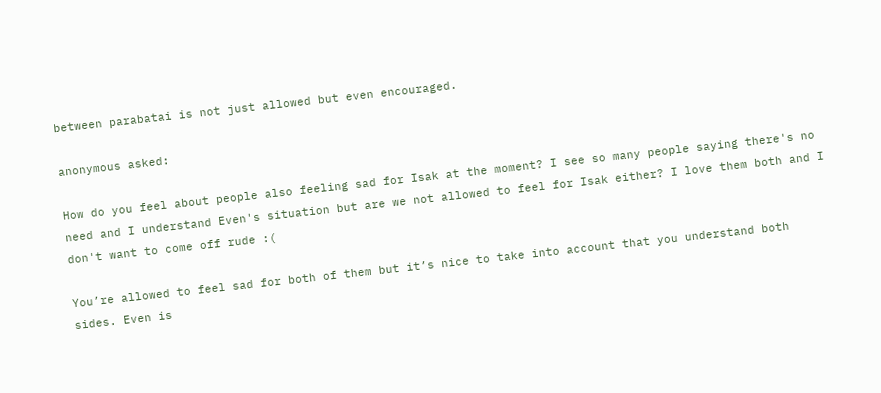between parabatai is not just allowed but even encouraged.

anonymous asked:

How do you feel about people also feeling sad for Isak at the moment? I see so many people saying there's no need and I understand Even's situation but are we not allowed to feel for Isak either? I love them both and I don't want to come off rude :(

You’re allowed to feel sad for both of them but it’s nice to take into account that you understand both sides. Even is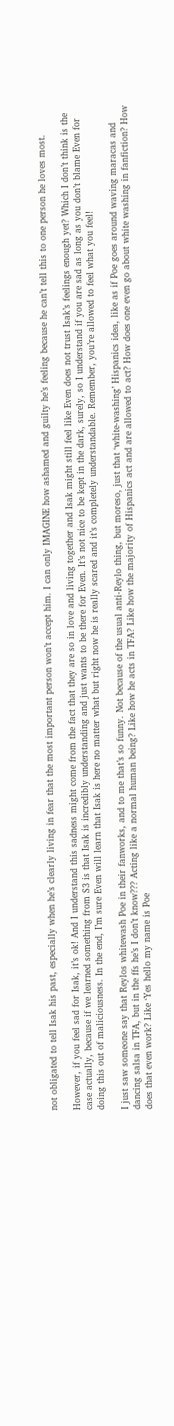not obligated to tell Isak his past, especially when he’s clearly living in fear that the most important person won’t accept him. I can only IMAGINE how ashamed and guilty he’s feeling because he can’t tell this to one person he loves most.

However, if you feel sad for Isak, it’s ok! And I understand this sadness might come from the fact that they are so in love and living together and Isak might still feel like Even does not trust Isak’s feelings enough yet? Which I don’t think is the case actually, because if we learned something from S3 is that Isak is incredibly understanding and just wants to be there for Even. It’s not nice to be kept in the dark, surely, so I understand if you are sad as long as you don’t blame Even for doing this out of maliciousness. In the end, I’m sure Even will learn that Isak is here no matter what but right now he is really scared and it’s completely understandable. Remember, you’re allowed to feel what you feel!

I just saw someone say that Reylos whitewash Poe in their fanworks, and to me that’s so funny. Not because of the usual anti-Reylo thing, but moreso, just that ‘white-washing’ Hispanics idea, like as if Poe goes around waving maracas and dancing salsa in TFA, but in the ffs he’s I don’t know??? Acting like a normal human being? Like how he acts in TFA? Like how the majority of Hispanics act and are allowed to act? How does one even go about white washing in fanfiction? How does that even work? Like ‘Yes hello my name is Poe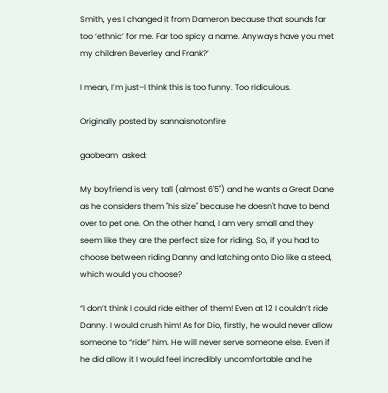Smith, yes I changed it from Dameron because that sounds far too ‘ethnic’ for me. Far too spicy a name. Anyways have you met my children Beverley and Frank?’

I mean, I’m just–I think this is too funny. Too ridiculous.

Originally posted by sannaisnotonfire

gaobeam  asked:

My boyfriend is very tall (almost 6'5") and he wants a Great Dane as he considers them "his size" because he doesn't have to bend over to pet one. On the other hand, I am very small and they seem like they are the perfect size for riding. So, if you had to choose between riding Danny and latching onto Dio like a steed, which would you choose?

“I don’t think I could ride either of them! Even at 12 I couldn’t ride Danny. I would crush him! As for Dio, firstly, he would never allow someone to “ride” him. He will never serve someone else. Even if he did allow it I would feel incredibly uncomfortable and he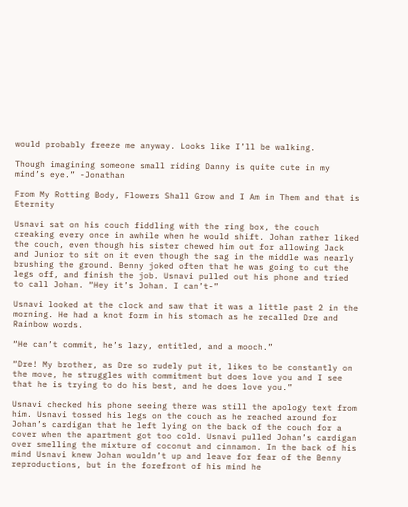would probably freeze me anyway. Looks like I’ll be walking.

Though imagining someone small riding Danny is quite cute in my mind’s eye.” -Jonathan

From My Rotting Body, Flowers Shall Grow and I Am in Them and that is Eternity

Usnavi sat on his couch fiddling with the ring box, the couch creaking every once in awhile when he would shift. Johan rather liked the couch, even though his sister chewed him out for allowing Jack and Junior to sit on it even though the sag in the middle was nearly brushing the ground. Benny joked often that he was going to cut the legs off, and finish the job. Usnavi pulled out his phone and tried to call Johan. “Hey it’s Johan. I can’t-”

Usnavi looked at the clock and saw that it was a little past 2 in the morning. He had a knot form in his stomach as he recalled Dre and Rainbow words.

“He can’t commit, he’s lazy, entitled, and a mooch.”

“Dre! My brother, as Dre so rudely put it, likes to be constantly on the move, he struggles with commitment but does love you and I see that he is trying to do his best, and he does love you.”

Usnavi checked his phone seeing there was still the apology text from him. Usnavi tossed his legs on the couch as he reached around for Johan’s cardigan that he left lying on the back of the couch for a cover when the apartment got too cold. Usnavi pulled Johan’s cardigan over smelling the mixture of coconut and cinnamon. In the back of his mind Usnavi knew Johan wouldn’t up and leave for fear of the Benny reproductions, but in the forefront of his mind he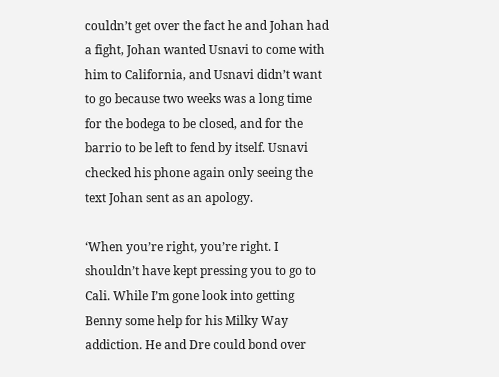couldn’t get over the fact he and Johan had a fight, Johan wanted Usnavi to come with him to California, and Usnavi didn’t want to go because two weeks was a long time for the bodega to be closed, and for the barrio to be left to fend by itself. Usnavi checked his phone again only seeing the text Johan sent as an apology.

‘When you’re right, you’re right. I shouldn’t have kept pressing you to go to Cali. While I’m gone look into getting Benny some help for his Milky Way addiction. He and Dre could bond over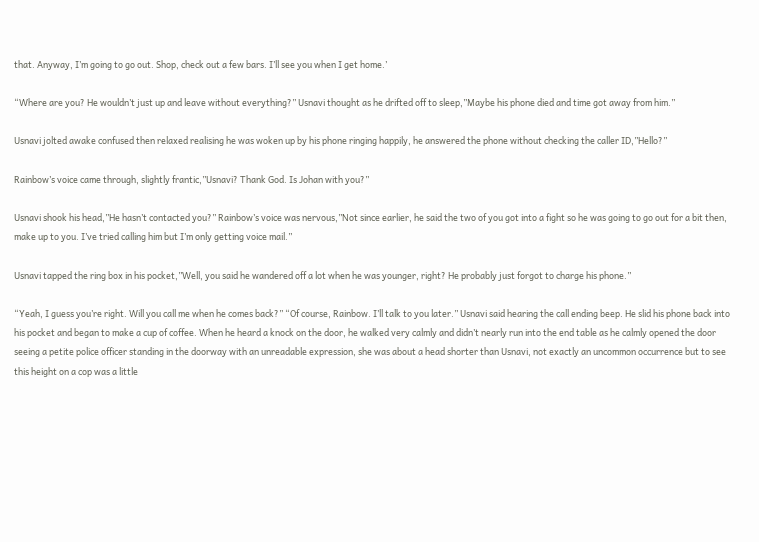that. Anyway, I’m going to go out. Shop, check out a few bars. I’ll see you when I get home.’

“Where are you? He wouldn’t just up and leave without everything?” Usnavi thought as he drifted off to sleep,”Maybe his phone died and time got away from him.”

Usnavi jolted awake confused then relaxed realising he was woken up by his phone ringing happily, he answered the phone without checking the caller ID,”Hello?”

Rainbow’s voice came through, slightly frantic,”Usnavi? Thank God. Is Johan with you?”

Usnavi shook his head,”He hasn’t contacted you?” Rainbow’s voice was nervous,”Not since earlier, he said the two of you got into a fight so he was going to go out for a bit then, make up to you. I’ve tried calling him but I’m only getting voice mail.”

Usnavi tapped the ring box in his pocket,”Well, you said he wandered off a lot when he was younger, right? He probably just forgot to charge his phone.”

“Yeah, I guess you’re right. Will you call me when he comes back?” “Of course, Rainbow. I’ll talk to you later.” Usnavi said hearing the call ending beep. He slid his phone back into his pocket and began to make a cup of coffee. When he heard a knock on the door, he walked very calmly and didn’t nearly run into the end table as he calmly opened the door seeing a petite police officer standing in the doorway with an unreadable expression, she was about a head shorter than Usnavi, not exactly an uncommon occurrence but to see this height on a cop was a little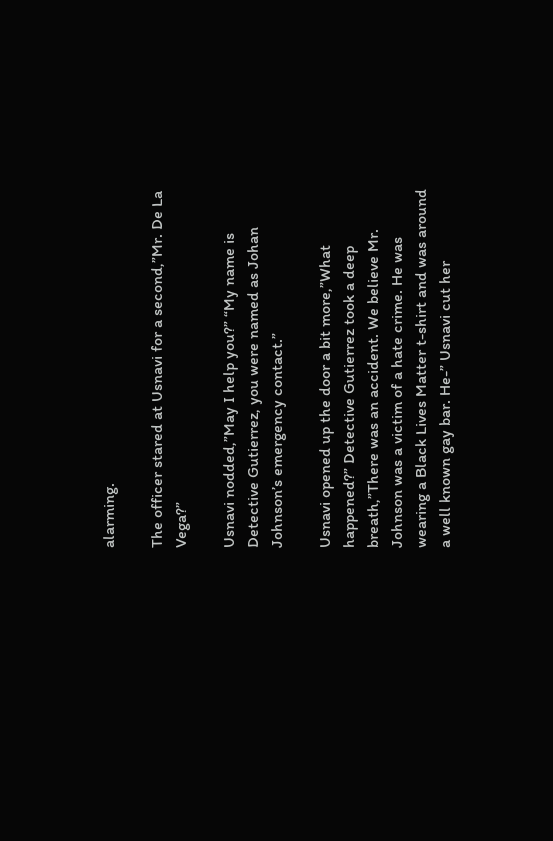alarming.

The officer stared at Usnavi for a second,”Mr. De La Vega?”

Usnavi nodded,”May I help you?” “My name is Detective Gutierrez, you were named as Johan Johnson’s emergency contact.”

Usnavi opened up the door a bit more,”What happened?” Detective Gutierrez took a deep breath,”There was an accident. We believe Mr. Johnson was a victim of a hate crime. He was wearing a Black Lives Matter t-shirt and was around a well known gay bar. He-” Usnavi cut her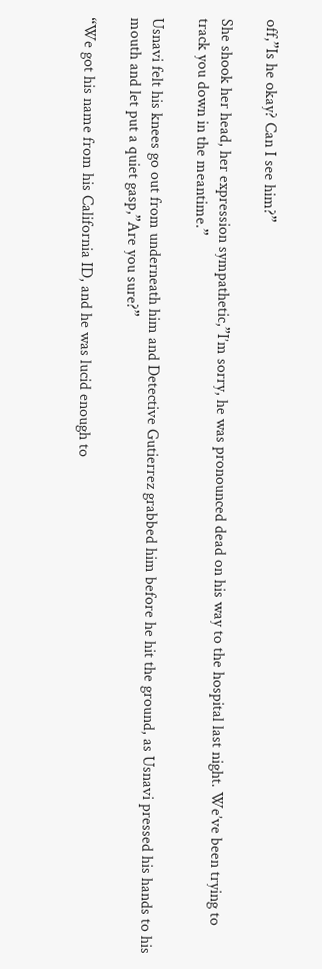off,”Is he okay? Can I see him?”

She shook her head, her expression sympathetic,”I’m sorry, he was pronounced dead on his way to the hospital last night. We’ve been trying to track you down in the meantime.”

Usnavi felt his knees go out from underneath him and Detective Gutierrez grabbed him before he hit the ground, as Usnavi pressed his hands to his mouth and let put a quiet gasp,”Are you sure?”

“We got his name from his California ID, and he was lucid enough to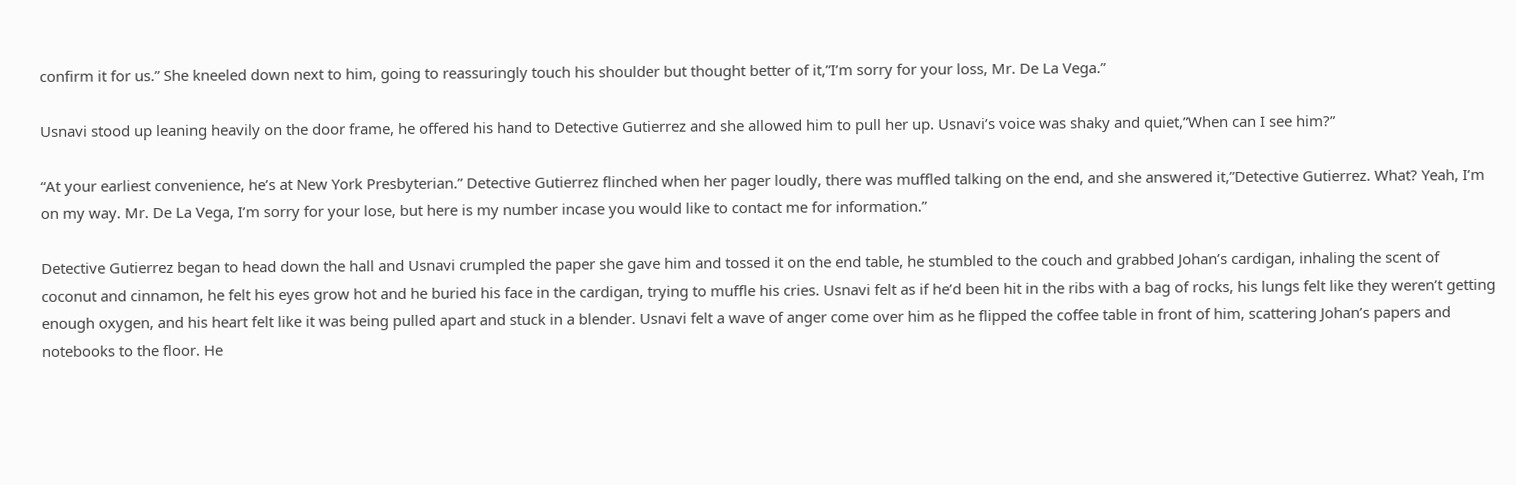confirm it for us.” She kneeled down next to him, going to reassuringly touch his shoulder but thought better of it,”I’m sorry for your loss, Mr. De La Vega.”

Usnavi stood up leaning heavily on the door frame, he offered his hand to Detective Gutierrez and she allowed him to pull her up. Usnavi’s voice was shaky and quiet,”When can I see him?”

“At your earliest convenience, he’s at New York Presbyterian.” Detective Gutierrez flinched when her pager loudly, there was muffled talking on the end, and she answered it,”Detective Gutierrez. What? Yeah, I’m on my way. Mr. De La Vega, I’m sorry for your lose, but here is my number incase you would like to contact me for information.”

Detective Gutierrez began to head down the hall and Usnavi crumpled the paper she gave him and tossed it on the end table, he stumbled to the couch and grabbed Johan’s cardigan, inhaling the scent of coconut and cinnamon, he felt his eyes grow hot and he buried his face in the cardigan, trying to muffle his cries. Usnavi felt as if he’d been hit in the ribs with a bag of rocks, his lungs felt like they weren’t getting enough oxygen, and his heart felt like it was being pulled apart and stuck in a blender. Usnavi felt a wave of anger come over him as he flipped the coffee table in front of him, scattering Johan’s papers and notebooks to the floor. He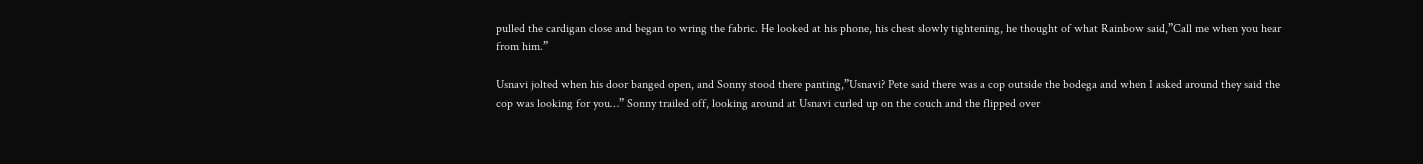pulled the cardigan close and began to wring the fabric. He looked at his phone, his chest slowly tightening, he thought of what Rainbow said,”Call me when you hear from him.”

Usnavi jolted when his door banged open, and Sonny stood there panting,”Usnavi? Pete said there was a cop outside the bodega and when I asked around they said the cop was looking for you…” Sonny trailed off, looking around at Usnavi curled up on the couch and the flipped over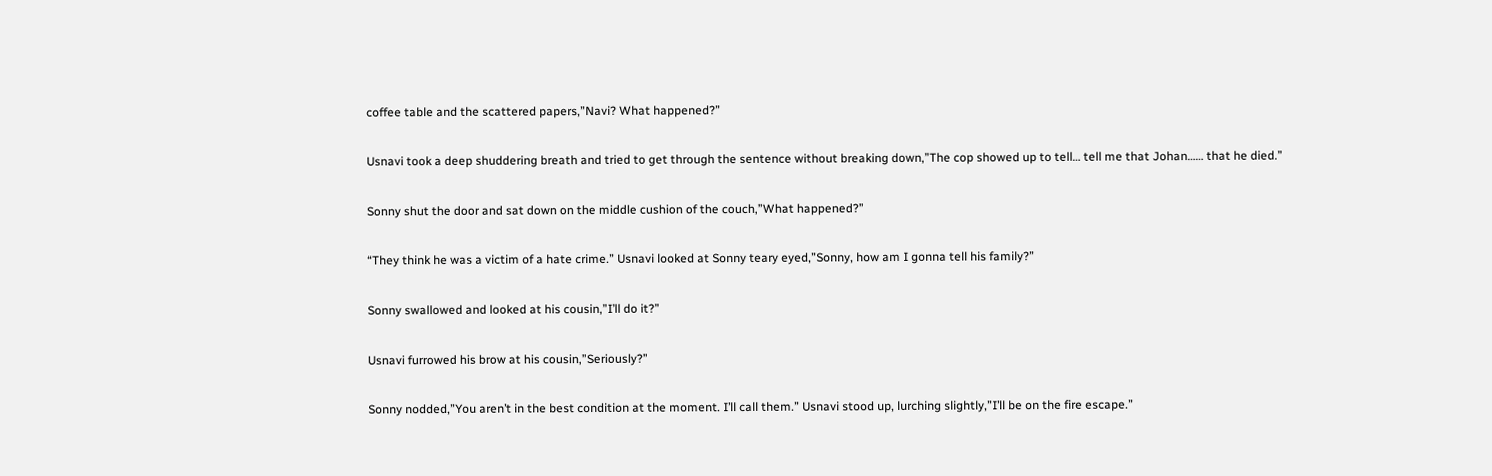coffee table and the scattered papers,”Navi? What happened?”

Usnavi took a deep shuddering breath and tried to get through the sentence without breaking down,”The cop showed up to tell… tell me that Johan…… that he died.”

Sonny shut the door and sat down on the middle cushion of the couch,”What happened?”

“They think he was a victim of a hate crime.” Usnavi looked at Sonny teary eyed,”Sonny, how am I gonna tell his family?”

Sonny swallowed and looked at his cousin,”I’ll do it?”

Usnavi furrowed his brow at his cousin,”Seriously?”

Sonny nodded,”You aren’t in the best condition at the moment. I’ll call them.” Usnavi stood up, lurching slightly,”I’ll be on the fire escape.”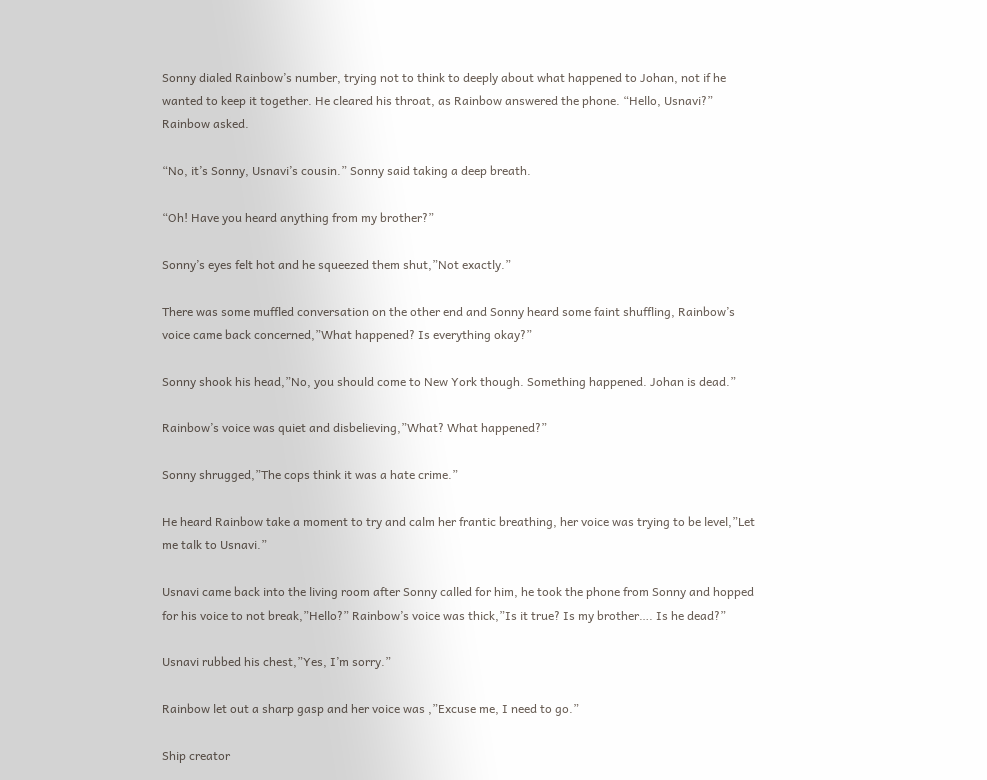Sonny dialed Rainbow’s number, trying not to think to deeply about what happened to Johan, not if he wanted to keep it together. He cleared his throat, as Rainbow answered the phone. “Hello, Usnavi?” Rainbow asked.

“No, it’s Sonny, Usnavi’s cousin.” Sonny said taking a deep breath.

“Oh! Have you heard anything from my brother?”

Sonny’s eyes felt hot and he squeezed them shut,”Not exactly.”

There was some muffled conversation on the other end and Sonny heard some faint shuffling, Rainbow’s voice came back concerned,”What happened? Is everything okay?”

Sonny shook his head,”No, you should come to New York though. Something happened. Johan is dead.”

Rainbow’s voice was quiet and disbelieving,”What? What happened?”

Sonny shrugged,”The cops think it was a hate crime.”

He heard Rainbow take a moment to try and calm her frantic breathing, her voice was trying to be level,”Let me talk to Usnavi.”

Usnavi came back into the living room after Sonny called for him, he took the phone from Sonny and hopped for his voice to not break,”Hello?” Rainbow’s voice was thick,”Is it true? Is my brother…. Is he dead?”

Usnavi rubbed his chest,”Yes, I’m sorry.”

Rainbow let out a sharp gasp and her voice was ,”Excuse me, I need to go.”

Ship creator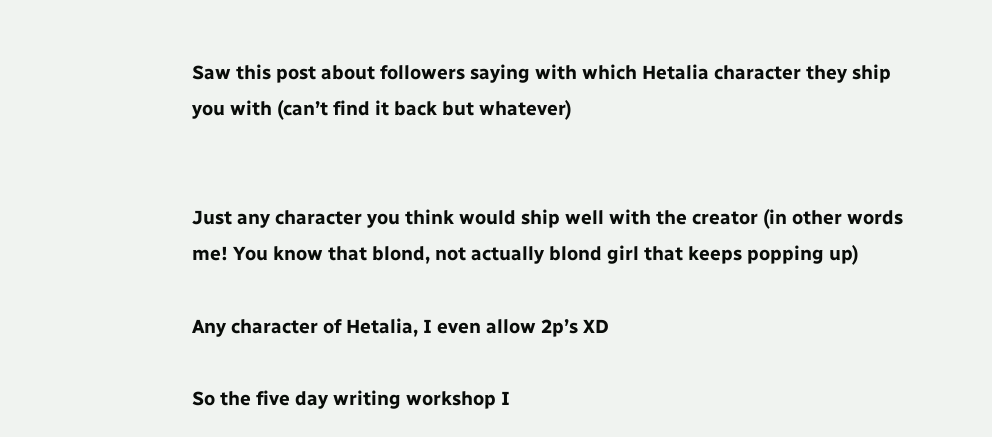Saw this post about followers saying with which Hetalia character they ship you with (can’t find it back but whatever)


Just any character you think would ship well with the creator (in other words me! You know that blond, not actually blond girl that keeps popping up)

Any character of Hetalia, I even allow 2p’s XD

So the five day writing workshop I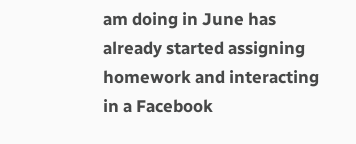am doing in June has already started assigning homework and interacting in a Facebook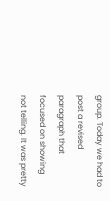group. Today we had to post a revised paragraph that focused on showing not telling. It was pretty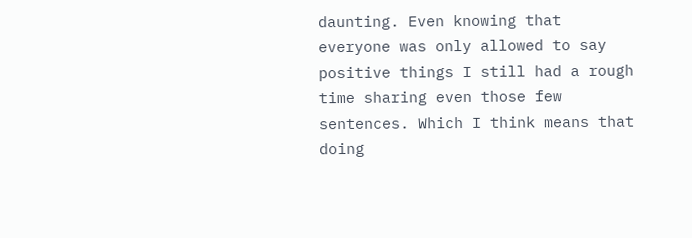daunting. Even knowing that everyone was only allowed to say positive things I still had a rough time sharing even those few sentences. Which I think means that doing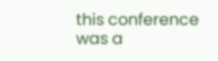this conference was a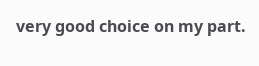very good choice on my part.